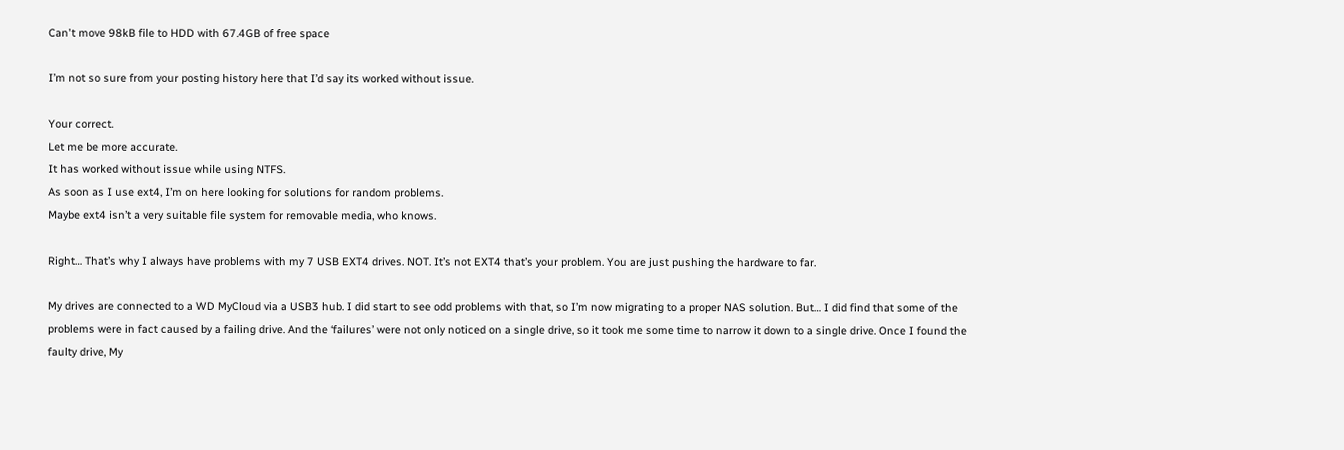Can't move 98kB file to HDD with 67.4GB of free space

I’m not so sure from your posting history here that I’d say its worked without issue.

Your correct.
Let me be more accurate.
It has worked without issue while using NTFS.
As soon as I use ext4, I’m on here looking for solutions for random problems.
Maybe ext4 isn’t a very suitable file system for removable media, who knows.

Right… That’s why I always have problems with my 7 USB EXT4 drives. NOT. It’s not EXT4 that’s your problem. You are just pushing the hardware to far.

My drives are connected to a WD MyCloud via a USB3 hub. I did start to see odd problems with that, so I’m now migrating to a proper NAS solution. But… I did find that some of the problems were in fact caused by a failing drive. And the ‘failures’ were not only noticed on a single drive, so it took me some time to narrow it down to a single drive. Once I found the faulty drive, My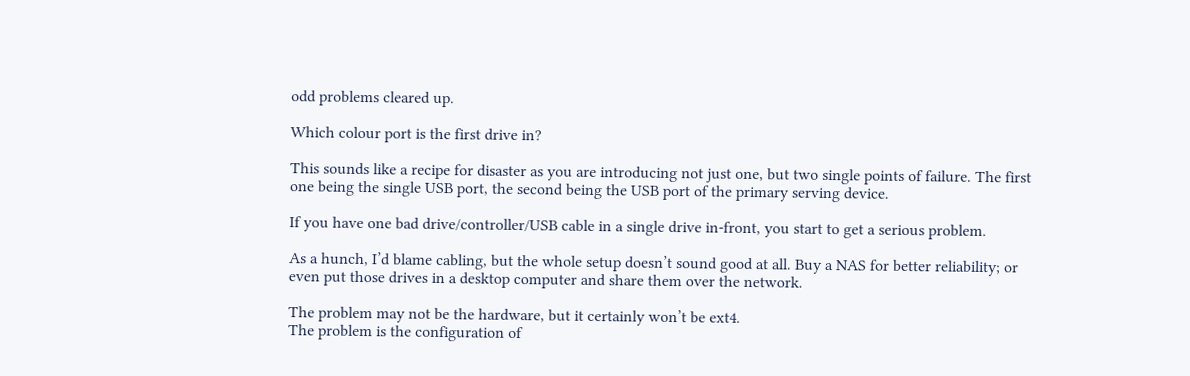odd problems cleared up.

Which colour port is the first drive in?

This sounds like a recipe for disaster as you are introducing not just one, but two single points of failure. The first one being the single USB port, the second being the USB port of the primary serving device.

If you have one bad drive/controller/USB cable in a single drive in-front, you start to get a serious problem.

As a hunch, I’d blame cabling, but the whole setup doesn’t sound good at all. Buy a NAS for better reliability; or even put those drives in a desktop computer and share them over the network.

The problem may not be the hardware, but it certainly won’t be ext4.
The problem is the configuration of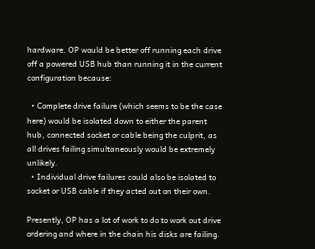hardware. OP would be better off running each drive off a powered USB hub than running it in the current configuration because:

  • Complete drive failure (which seems to be the case here) would be isolated down to either the parent hub, connected socket or cable being the culprit, as all drives failing simultaneously would be extremely unlikely.
  • Individual drive failures could also be isolated to socket or USB cable if they acted out on their own.

Presently, OP has a lot of work to do to work out drive ordering and where in the chain his disks are failing.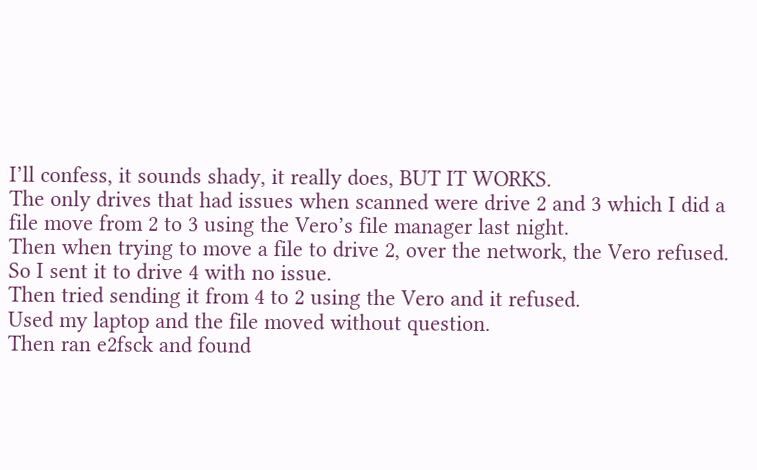I’ll confess, it sounds shady, it really does, BUT IT WORKS.
The only drives that had issues when scanned were drive 2 and 3 which I did a file move from 2 to 3 using the Vero’s file manager last night.
Then when trying to move a file to drive 2, over the network, the Vero refused.
So I sent it to drive 4 with no issue.
Then tried sending it from 4 to 2 using the Vero and it refused.
Used my laptop and the file moved without question.
Then ran e2fsck and found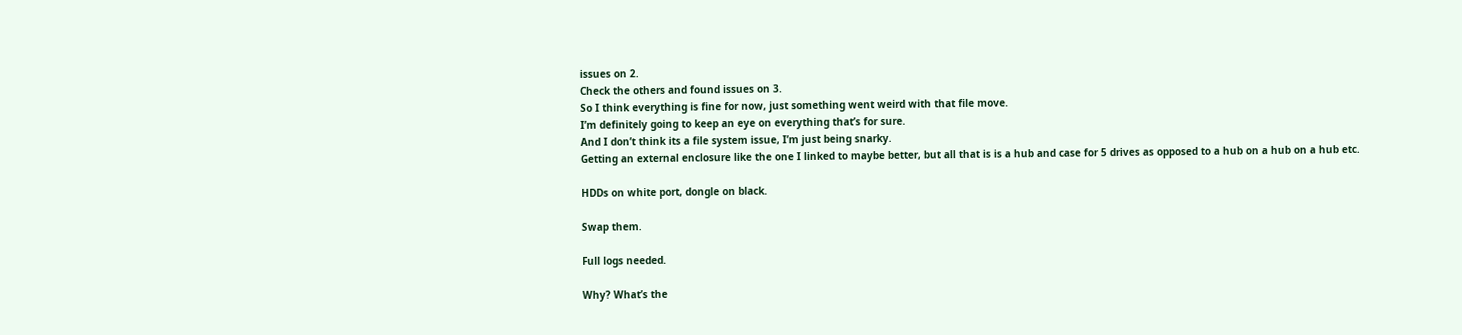issues on 2.
Check the others and found issues on 3.
So I think everything is fine for now, just something went weird with that file move.
I’m definitely going to keep an eye on everything that’s for sure.
And I don’t think its a file system issue, I’m just being snarky.
Getting an external enclosure like the one I linked to maybe better, but all that is is a hub and case for 5 drives as opposed to a hub on a hub on a hub etc.

HDDs on white port, dongle on black.

Swap them.

Full logs needed.

Why? What’s the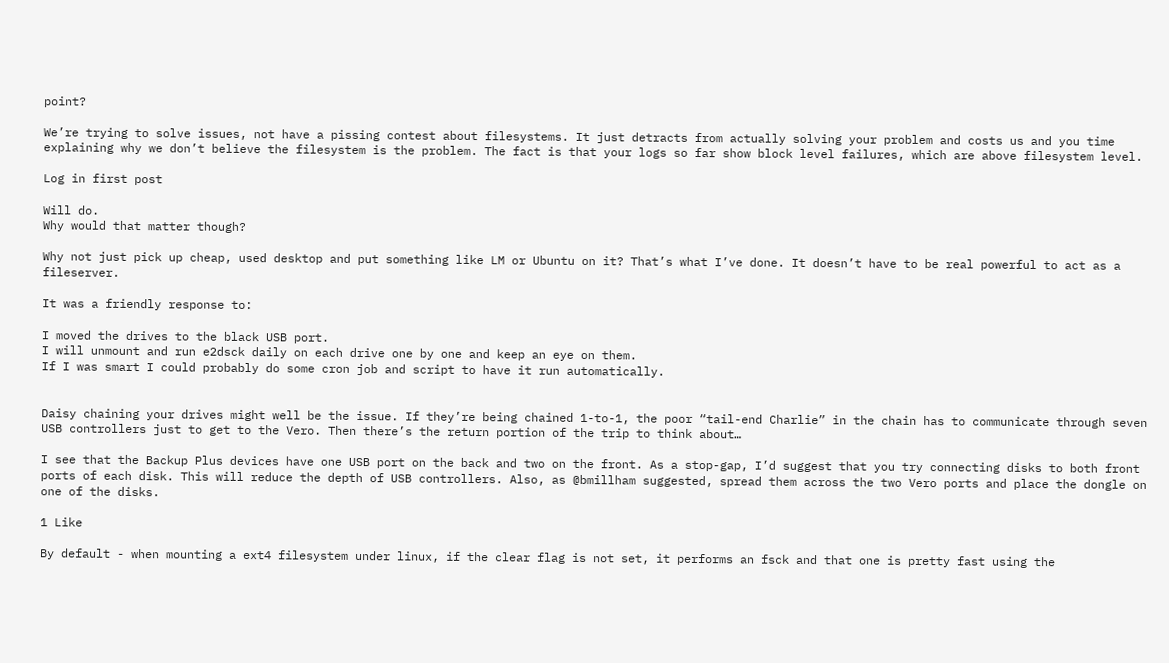point?

We’re trying to solve issues, not have a pissing contest about filesystems. It just detracts from actually solving your problem and costs us and you time explaining why we don’t believe the filesystem is the problem. The fact is that your logs so far show block level failures, which are above filesystem level.

Log in first post

Will do.
Why would that matter though?

Why not just pick up cheap, used desktop and put something like LM or Ubuntu on it? That’s what I’ve done. It doesn’t have to be real powerful to act as a fileserver.

It was a friendly response to:

I moved the drives to the black USB port.
I will unmount and run e2dsck daily on each drive one by one and keep an eye on them.
If I was smart I could probably do some cron job and script to have it run automatically.


Daisy chaining your drives might well be the issue. If they’re being chained 1-to-1, the poor “tail-end Charlie” in the chain has to communicate through seven USB controllers just to get to the Vero. Then there’s the return portion of the trip to think about…

I see that the Backup Plus devices have one USB port on the back and two on the front. As a stop-gap, I’d suggest that you try connecting disks to both front ports of each disk. This will reduce the depth of USB controllers. Also, as @bmillham suggested, spread them across the two Vero ports and place the dongle on one of the disks.

1 Like

By default - when mounting a ext4 filesystem under linux, if the clear flag is not set, it performs an fsck and that one is pretty fast using the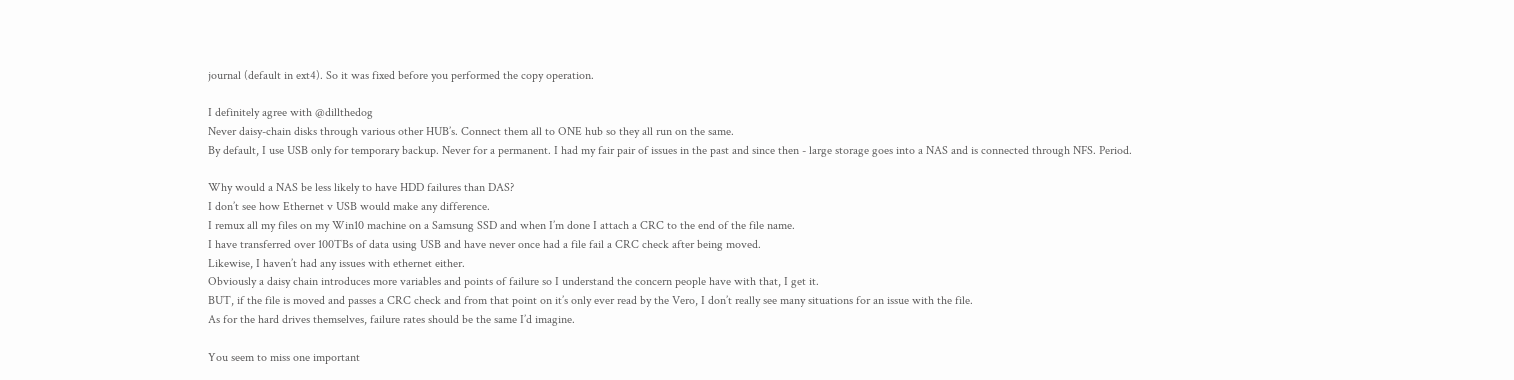journal (default in ext4). So it was fixed before you performed the copy operation.

I definitely agree with @dillthedog
Never daisy-chain disks through various other HUB’s. Connect them all to ONE hub so they all run on the same.
By default, I use USB only for temporary backup. Never for a permanent. I had my fair pair of issues in the past and since then - large storage goes into a NAS and is connected through NFS. Period.

Why would a NAS be less likely to have HDD failures than DAS?
I don’t see how Ethernet v USB would make any difference.
I remux all my files on my Win10 machine on a Samsung SSD and when I’m done I attach a CRC to the end of the file name.
I have transferred over 100TBs of data using USB and have never once had a file fail a CRC check after being moved.
Likewise, I haven’t had any issues with ethernet either.
Obviously a daisy chain introduces more variables and points of failure so I understand the concern people have with that, I get it.
BUT, if the file is moved and passes a CRC check and from that point on it’s only ever read by the Vero, I don’t really see many situations for an issue with the file.
As for the hard drives themselves, failure rates should be the same I’d imagine.

You seem to miss one important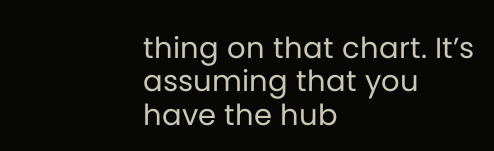thing on that chart. It’s assuming that you have the hub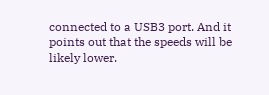connected to a USB3 port. And it points out that the speeds will be likely lower.